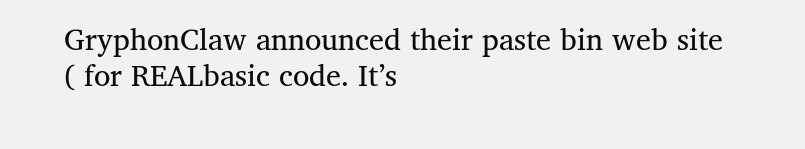GryphonClaw announced their paste bin web site
( for REALbasic code. It’s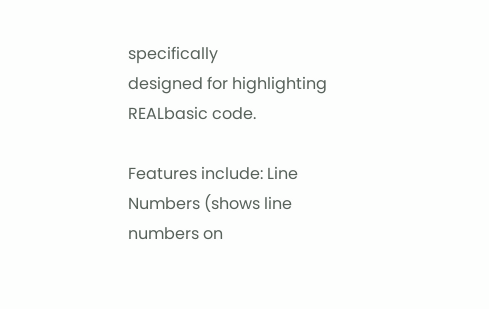specifically
designed for highlighting REALbasic code.

Features include: Line Numbers (shows line numbers on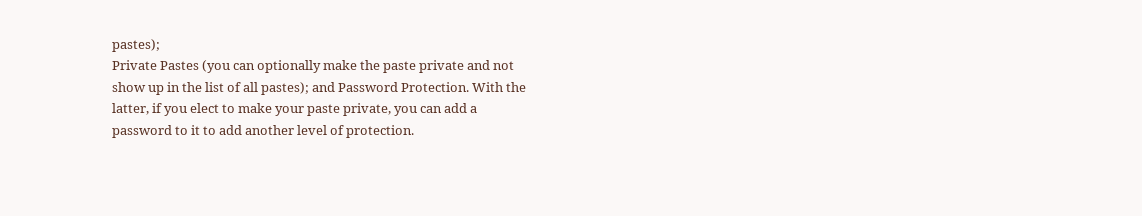pastes);
Private Pastes (you can optionally make the paste private and not
show up in the list of all pastes); and Password Protection. With the
latter, if you elect to make your paste private, you can add a
password to it to add another level of protection.